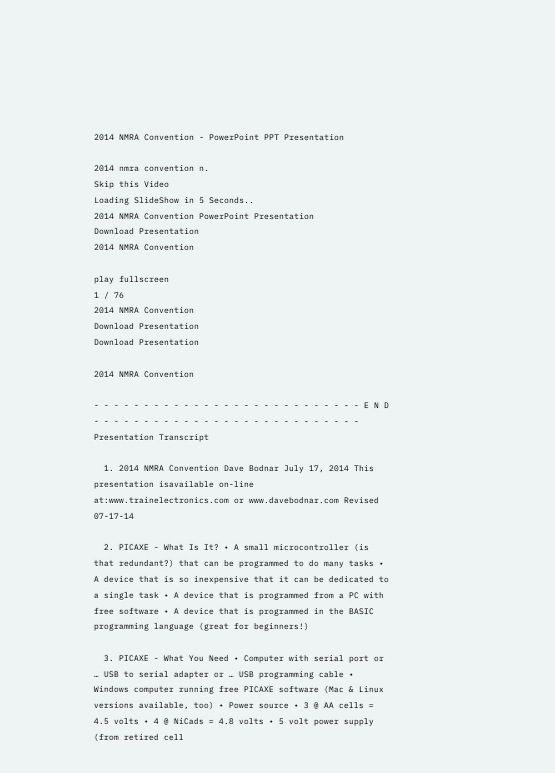2014 NMRA Convention - PowerPoint PPT Presentation

2014 nmra convention n.
Skip this Video
Loading SlideShow in 5 Seconds..
2014 NMRA Convention PowerPoint Presentation
Download Presentation
2014 NMRA Convention

play fullscreen
1 / 76
2014 NMRA Convention
Download Presentation
Download Presentation

2014 NMRA Convention

- - - - - - - - - - - - - - - - - - - - - - - - - - - E N D - - - - - - - - - - - - - - - - - - - - - - - - - - -
Presentation Transcript

  1. 2014 NMRA Convention Dave Bodnar July 17, 2014 This presentation isavailable on-line at:www.trainelectronics.com or www.davebodnar.com Revised 07-17-14

  2. PICAXE - What Is It? • A small microcontroller (is that redundant?) that can be programmed to do many tasks • A device that is so inexpensive that it can be dedicated to a single task • A device that is programmed from a PC with free software • A device that is programmed in the BASIC programming language (great for beginners!)

  3. PICAXE - What You Need • Computer with serial port or … USB to serial adapter or … USB programming cable • Windows computer running free PICAXE software (Mac & Linux versions available, too) • Power source • 3 @ AA cells = 4.5 volts • 4 @ NiCads = 4.8 volts • 5 volt power supply (from retired cell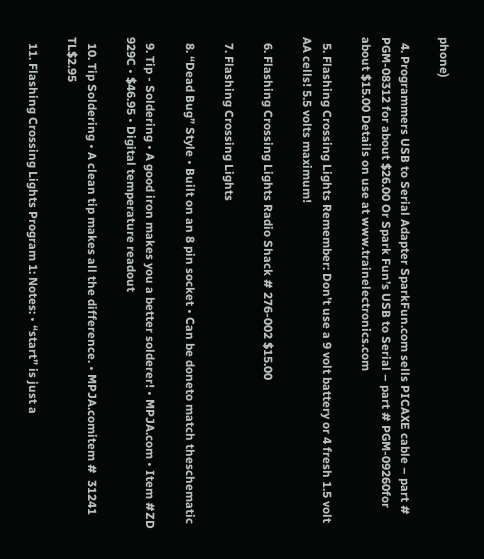phone)

  4. Programmers USB to Serial Adapter SparkFun.com sells PICAXE cable – part # PGM-08312 for about $26.00 Or Spark Fun’s USB to Serial – part # PGM-09260for about $15.00 Details on use at www.trainelectronics.com

  5. Flashing Crossing Lights Remember: Don’t use a 9 volt battery or 4 fresh 1.5 volt AA cells! 5.5 volts maximum!

  6. Flashing Crossing Lights Radio Shack # 276-002 $15.00

  7. Flashing Crossing Lights

  8. “Dead Bug” Style • Built on an 8 pin socket • Can be doneto match theschematic

  9. Tip - Soldering • A good iron makes you a better solderer! • MPJA.com • Item #ZD 929C • $46.95 • Digital temperature readout

  10. Tip Soldering • A clean tip makes all the difference. • MPJA.comitem #  31241 TL$2.95

  11. Flashing Crossing Lights Program 1: Notes: • “start” is just a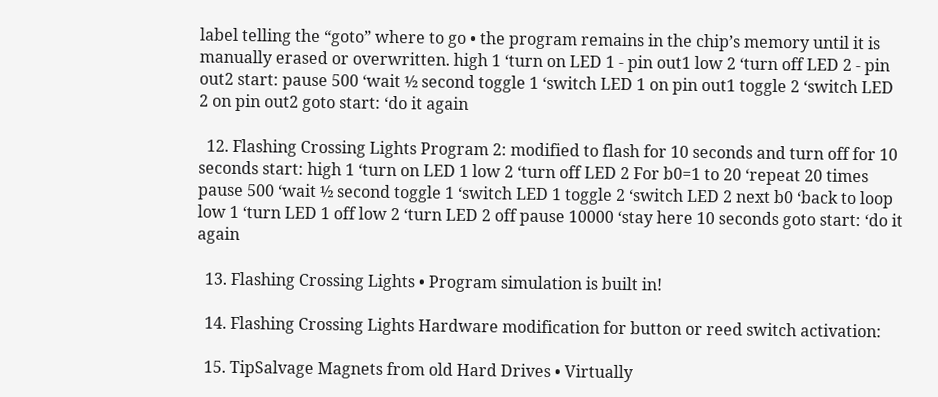label telling the “goto” where to go • the program remains in the chip’s memory until it is manually erased or overwritten. high 1 ‘turn on LED 1 - pin out1 low 2 ‘turn off LED 2 - pin out2 start: pause 500 ‘wait ½ second toggle 1 ‘switch LED 1 on pin out1 toggle 2 ‘switch LED 2 on pin out2 goto start: ‘do it again

  12. Flashing Crossing Lights Program 2: modified to flash for 10 seconds and turn off for 10 seconds start: high 1 ‘turn on LED 1 low 2 ‘turn off LED 2 For b0=1 to 20 ‘repeat 20 times pause 500 ‘wait ½ second toggle 1 ‘switch LED 1 toggle 2 ‘switch LED 2 next b0 ‘back to loop low 1 ‘turn LED 1 off low 2 ‘turn LED 2 off pause 10000 ‘stay here 10 seconds goto start: ‘do it again

  13. Flashing Crossing Lights • Program simulation is built in!

  14. Flashing Crossing Lights Hardware modification for button or reed switch activation:

  15. TipSalvage Magnets from old Hard Drives • Virtually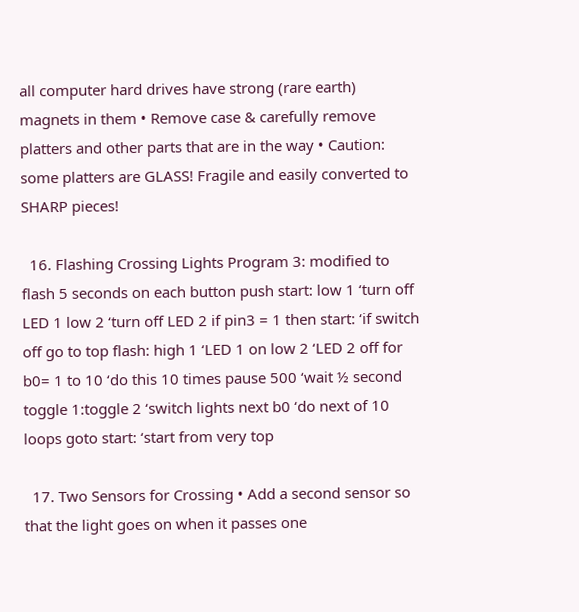all computer hard drives have strong (rare earth) magnets in them • Remove case & carefully remove platters and other parts that are in the way • Caution: some platters are GLASS! Fragile and easily converted to SHARP pieces!

  16. Flashing Crossing Lights Program 3: modified to flash 5 seconds on each button push start: low 1 ‘turn off LED 1 low 2 ‘turn off LED 2 if pin3 = 1 then start: ‘if switch off go to top flash: high 1 ‘LED 1 on low 2 ‘LED 2 off for b0= 1 to 10 ‘do this 10 times pause 500 ‘wait ½ second toggle 1:toggle 2 ‘switch lights next b0 ‘do next of 10 loops goto start: ‘start from very top

  17. Two Sensors for Crossing • Add a second sensor so that the light goes on when it passes one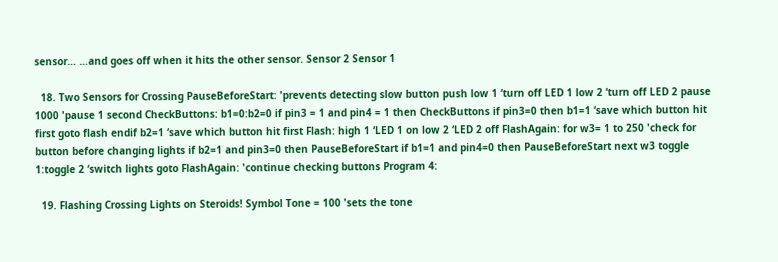sensor… …and goes off when it hits the other sensor. Sensor 2 Sensor 1

  18. Two Sensors for Crossing PauseBeforeStart: 'prevents detecting slow button push low 1 ‘turn off LED 1 low 2 ‘turn off LED 2 pause 1000 'pause 1 second CheckButtons: b1=0:b2=0 if pin3 = 1 and pin4 = 1 then CheckButtons if pin3=0 then b1=1 ‘save which button hit first goto flash endif b2=1 ‘save which button hit first Flash: high 1 ‘LED 1 on low 2 ‘LED 2 off FlashAgain: for w3= 1 to 250 'check for button before changing lights if b2=1 and pin3=0 then PauseBeforeStart if b1=1 and pin4=0 then PauseBeforeStart next w3 toggle 1:toggle 2 ‘switch lights goto FlashAgain: 'continue checking buttons Program 4:

  19. Flashing Crossing Lights on Steroids! Symbol Tone = 100 'sets the tone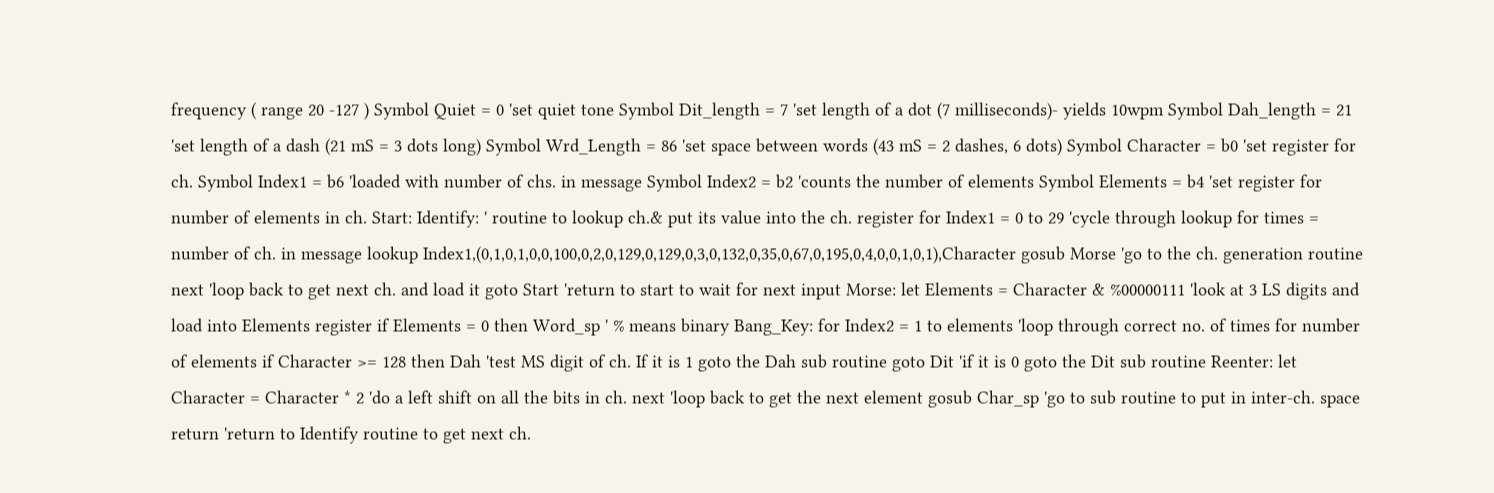frequency ( range 20 -127 ) Symbol Quiet = 0 'set quiet tone Symbol Dit_length = 7 'set length of a dot (7 milliseconds)- yields 10wpm Symbol Dah_length = 21 'set length of a dash (21 mS = 3 dots long) Symbol Wrd_Length = 86 'set space between words (43 mS = 2 dashes, 6 dots) Symbol Character = b0 'set register for ch. Symbol Index1 = b6 'loaded with number of chs. in message Symbol Index2 = b2 'counts the number of elements Symbol Elements = b4 'set register for number of elements in ch. Start: Identify: ' routine to lookup ch.& put its value into the ch. register for Index1 = 0 to 29 'cycle through lookup for times = number of ch. in message lookup Index1,(0,1,0,1,0,0,100,0,2,0,129,0,129,0,3,0,132,0,35,0,67,0,195,0,4,0,0,1,0,1),Character gosub Morse 'go to the ch. generation routine next 'loop back to get next ch. and load it goto Start 'return to start to wait for next input Morse: let Elements = Character & %00000111 'look at 3 LS digits and load into Elements register if Elements = 0 then Word_sp ' % means binary Bang_Key: for Index2 = 1 to elements 'loop through correct no. of times for number of elements if Character >= 128 then Dah 'test MS digit of ch. If it is 1 goto the Dah sub routine goto Dit 'if it is 0 goto the Dit sub routine Reenter: let Character = Character * 2 'do a left shift on all the bits in ch. next 'loop back to get the next element gosub Char_sp 'go to sub routine to put in inter-ch. space return 'return to Identify routine to get next ch.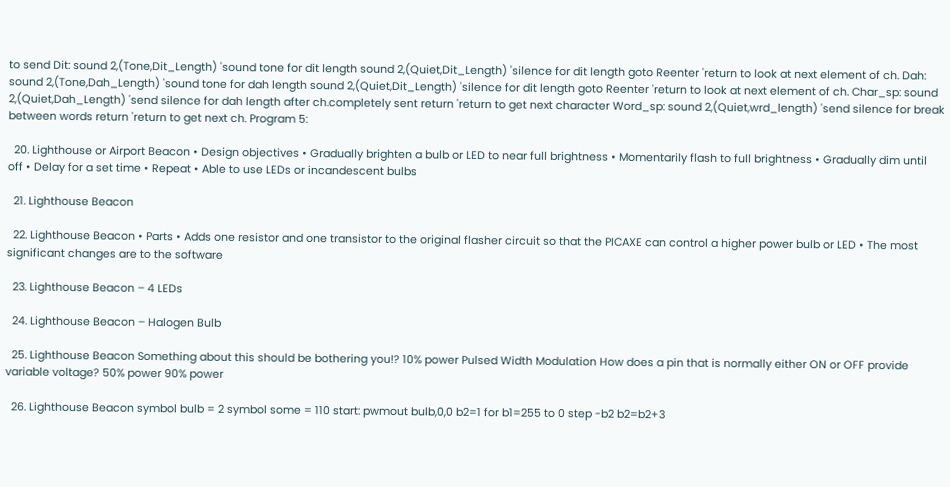to send Dit: sound 2,(Tone,Dit_Length) 'sound tone for dit length sound 2,(Quiet,Dit_Length) 'silence for dit length goto Reenter 'return to look at next element of ch. Dah: sound 2,(Tone,Dah_Length) 'sound tone for dah length sound 2,(Quiet,Dit_Length) 'silence for dit length goto Reenter 'return to look at next element of ch. Char_sp: sound 2,(Quiet,Dah_Length) 'send silence for dah length after ch.completely sent return 'return to get next character Word_sp: sound 2,(Quiet,wrd_length) 'send silence for break between words return 'return to get next ch. Program 5:

  20. Lighthouse or Airport Beacon • Design objectives • Gradually brighten a bulb or LED to near full brightness • Momentarily flash to full brightness • Gradually dim until off • Delay for a set time • Repeat • Able to use LEDs or incandescent bulbs

  21. Lighthouse Beacon

  22. Lighthouse Beacon • Parts • Adds one resistor and one transistor to the original flasher circuit so that the PICAXE can control a higher power bulb or LED • The most significant changes are to the software

  23. Lighthouse Beacon – 4 LEDs

  24. Lighthouse Beacon – Halogen Bulb

  25. Lighthouse Beacon Something about this should be bothering you!? 10% power Pulsed Width Modulation How does a pin that is normally either ON or OFF provide variable voltage? 50% power 90% power

  26. Lighthouse Beacon symbol bulb = 2 symbol some = 110 start: pwmout bulb,0,0 b2=1 for b1=255 to 0 step -b2 b2=b2+3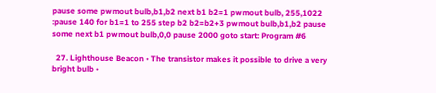pause some pwmout bulb,b1,b2 next b1 b2=1 pwmout bulb, 255,1022 :pause 140 for b1=1 to 255 step b2 b2=b2+3 pwmout bulb,b1,b2 pause some next b1 pwmout bulb,0,0 pause 2000 goto start: Program #6

  27. Lighthouse Beacon • The transistor makes it possible to drive a very bright bulb •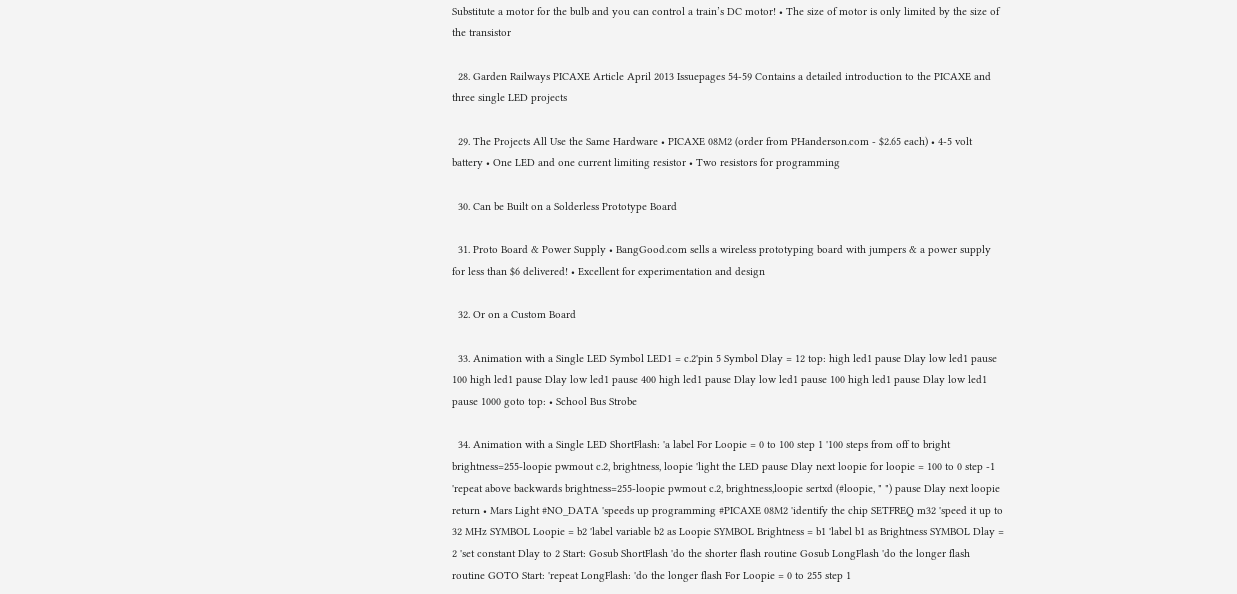Substitute a motor for the bulb and you can control a train’s DC motor! • The size of motor is only limited by the size of the transistor

  28. Garden Railways PICAXE Article April 2013 Issuepages 54-59 Contains a detailed introduction to the PICAXE and three single LED projects

  29. The Projects All Use the Same Hardware • PICAXE 08M2 (order from PHanderson.com - $2.65 each) • 4-5 volt battery • One LED and one current limiting resistor • Two resistors for programming

  30. Can be Built on a Solderless Prototype Board

  31. Proto Board & Power Supply • BangGood.com sells a wireless prototyping board with jumpers & a power supply for less than $6 delivered! • Excellent for experimentation and design

  32. Or on a Custom Board

  33. Animation with a Single LED Symbol LED1 = c.2'pin 5 Symbol Dlay = 12 top: high led1 pause Dlay low led1 pause 100 high led1 pause Dlay low led1 pause 400 high led1 pause Dlay low led1 pause 100 high led1 pause Dlay low led1 pause 1000 goto top: • School Bus Strobe

  34. Animation with a Single LED ShortFlash: 'a label For Loopie = 0 to 100 step 1 '100 steps from off to bright brightness=255-loopie pwmout c.2, brightness, loopie 'light the LED pause Dlay next loopie for loopie = 100 to 0 step -1 'repeat above backwards brightness=255-loopie pwmout c.2, brightness,loopie sertxd (#loopie, " ") pause Dlay next loopie return • Mars Light #NO_DATA 'speeds up programming #PICAXE 08M2 'identify the chip SETFREQ m32 'speed it up to 32 MHz SYMBOL Loopie = b2 'label variable b2 as Loopie SYMBOL Brightness = b1 'label b1 as Brightness SYMBOL Dlay = 2 'set constant Dlay to 2 Start: Gosub ShortFlash 'do the shorter flash routine Gosub LongFlash 'do the longer flash routine GOTO Start: 'repeat LongFlash: 'do the longer flash For Loopie = 0 to 255 step 1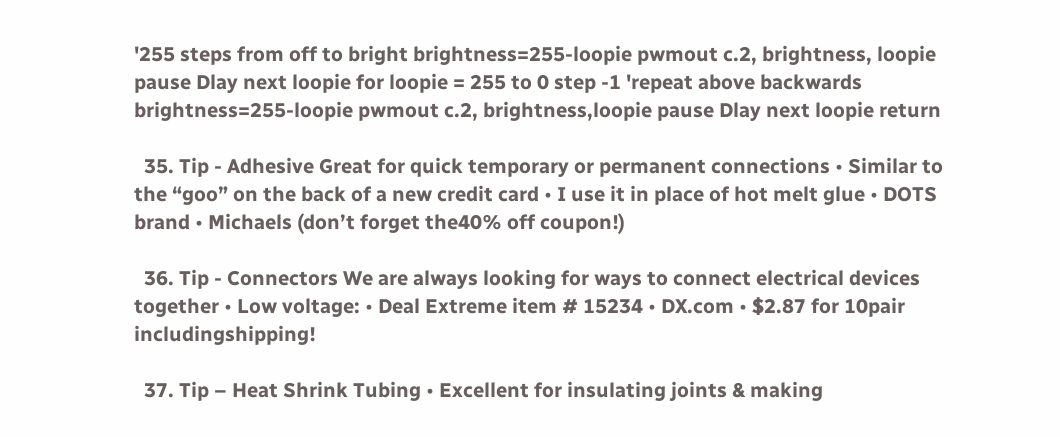'255 steps from off to bright brightness=255-loopie pwmout c.2, brightness, loopie pause Dlay next loopie for loopie = 255 to 0 step -1 'repeat above backwards brightness=255-loopie pwmout c.2, brightness,loopie pause Dlay next loopie return

  35. Tip - Adhesive Great for quick temporary or permanent connections • Similar to the “goo” on the back of a new credit card • I use it in place of hot melt glue • DOTS brand • Michaels (don’t forget the40% off coupon!)

  36. Tip - Connectors We are always looking for ways to connect electrical devices together • Low voltage: • Deal Extreme item # 15234 • DX.com • $2.87 for 10pair includingshipping!

  37. Tip – Heat Shrink Tubing • Excellent for insulating joints & making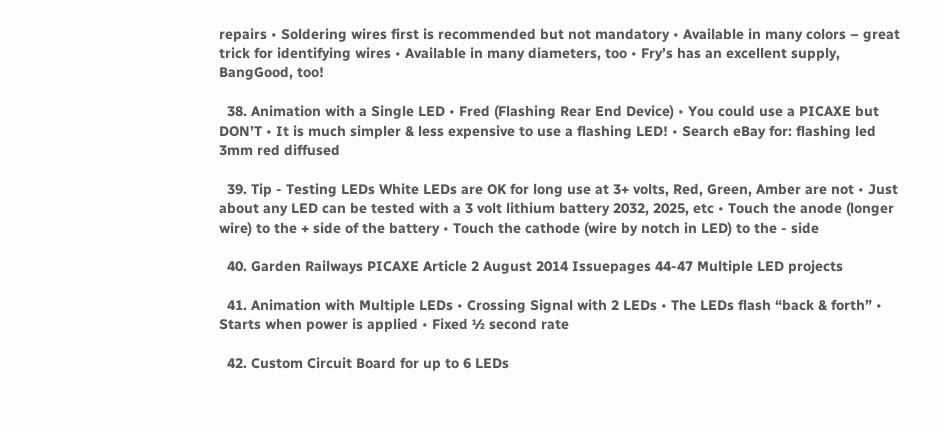repairs • Soldering wires first is recommended but not mandatory • Available in many colors – great trick for identifying wires • Available in many diameters, too • Fry’s has an excellent supply, BangGood, too!

  38. Animation with a Single LED • Fred (Flashing Rear End Device) • You could use a PICAXE but DON’T • It is much simpler & less expensive to use a flashing LED! • Search eBay for: flashing led 3mm red diffused

  39. Tip - Testing LEDs White LEDs are OK for long use at 3+ volts, Red, Green, Amber are not • Just about any LED can be tested with a 3 volt lithium battery 2032, 2025, etc • Touch the anode (longer wire) to the + side of the battery • Touch the cathode (wire by notch in LED) to the - side

  40. Garden Railways PICAXE Article 2 August 2014 Issuepages 44-47 Multiple LED projects

  41. Animation with Multiple LEDs • Crossing Signal with 2 LEDs • The LEDs flash “back & forth” • Starts when power is applied • Fixed ½ second rate

  42. Custom Circuit Board for up to 6 LEDs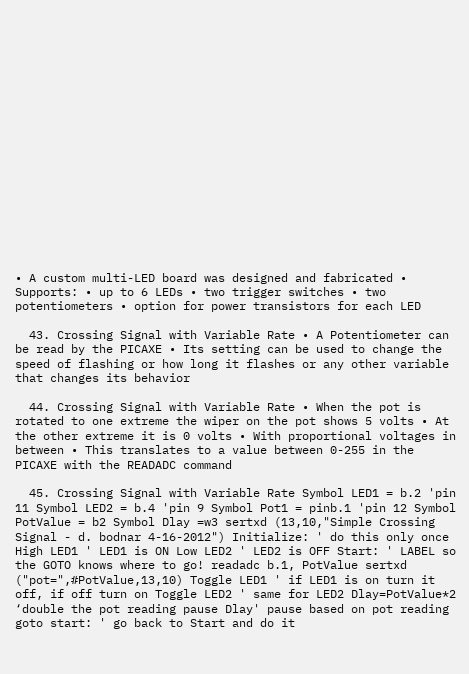• A custom multi-LED board was designed and fabricated • Supports: • up to 6 LEDs • two trigger switches • two potentiometers • option for power transistors for each LED

  43. Crossing Signal with Variable Rate • A Potentiometer can be read by the PICAXE • Its setting can be used to change the speed of flashing or how long it flashes or any other variable that changes its behavior

  44. Crossing Signal with Variable Rate • When the pot is rotated to one extreme the wiper on the pot shows 5 volts • At the other extreme it is 0 volts • With proportional voltages in between • This translates to a value between 0-255 in the PICAXE with the READADC command

  45. Crossing Signal with Variable Rate Symbol LED1 = b.2 'pin 11 Symbol LED2 = b.4 'pin 9 Symbol Pot1 = pinb.1 'pin 12 Symbol PotValue = b2 Symbol Dlay =w3 sertxd (13,10,"Simple Crossing Signal - d. bodnar 4-16-2012") Initialize: ' do this only once High LED1 ' LED1 is ON Low LED2 ' LED2 is OFF Start: ' LABEL so the GOTO knows where to go! readadc b.1, PotValue sertxd ("pot=",#PotValue,13,10) Toggle LED1 ' if LED1 is on turn it off, if off turn on Toggle LED2 ' same for LED2 Dlay=PotValue*2 ‘double the pot reading pause Dlay' pause based on pot reading goto start: ' go back to Start and do it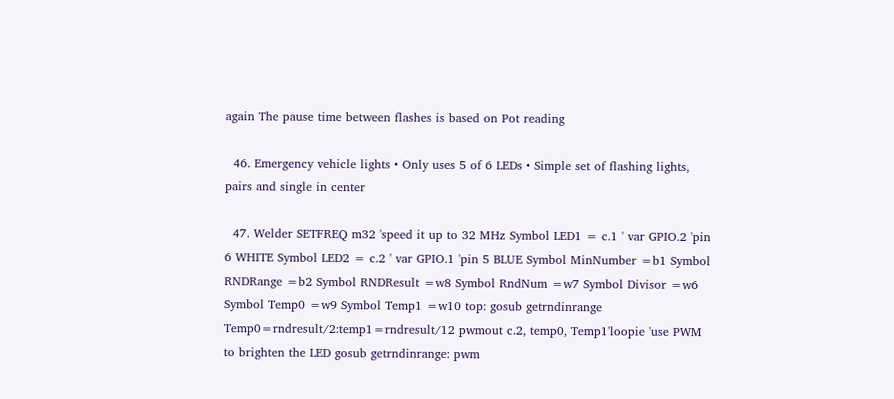again The pause time between flashes is based on Pot reading

  46. Emergency vehicle lights • Only uses 5 of 6 LEDs • Simple set of flashing lights, pairs and single in center

  47. Welder SETFREQ m32 'speed it up to 32 MHz Symbol LED1 = c.1 ' var GPIO.2 'pin 6 WHITE Symbol LED2 = c.2 ' var GPIO.1 'pin 5 BLUE Symbol MinNumber =b1 Symbol RNDRange =b2 Symbol RNDResult =w8 Symbol RndNum =w7 Symbol Divisor =w6 Symbol Temp0 =w9 Symbol Temp1 =w10 top: gosub getrndinrange Temp0=rndresult/2:temp1=rndresult/12 pwmout c.2, temp0, Temp1'loopie 'use PWM to brighten the LED gosub getrndinrange: pwm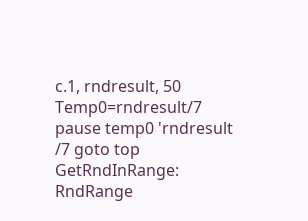c.1, rndresult, 50 Temp0=rndresult/7 pause temp0 'rndresult /7 goto top GetRndInRange: RndRange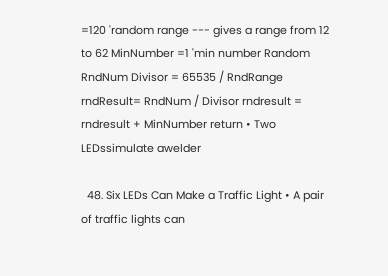=120 'random range --- gives a range from 12 to 62 MinNumber =1 'min number Random RndNum Divisor = 65535 / RndRange rndResult= RndNum / Divisor rndresult = rndresult + MinNumber return • Two LEDssimulate awelder

  48. Six LEDs Can Make a Traffic Light • A pair of traffic lights can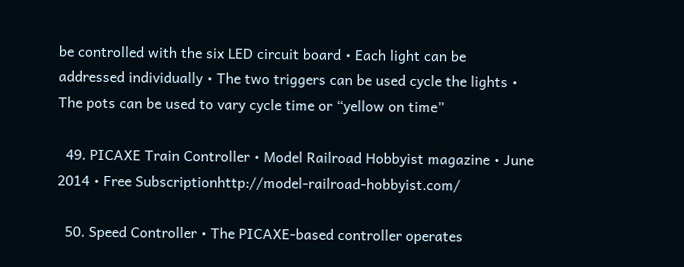be controlled with the six LED circuit board • Each light can be addressed individually • The two triggers can be used cycle the lights • The pots can be used to vary cycle time or “yellow on time”

  49. PICAXE Train Controller • Model Railroad Hobbyist magazine • June 2014 • Free Subscriptionhttp://model-railroad-hobbyist.com/

  50. Speed Controller • The PICAXE-based controller operates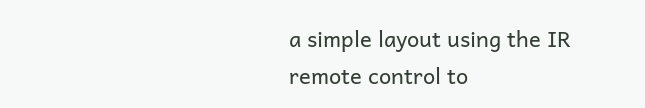a simple layout using the IR remote control to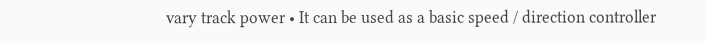vary track power • It can be used as a basic speed / direction controller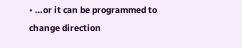• …or it can be programmed to change direction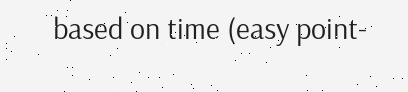based on time (easy point-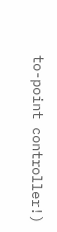to-point controller!)